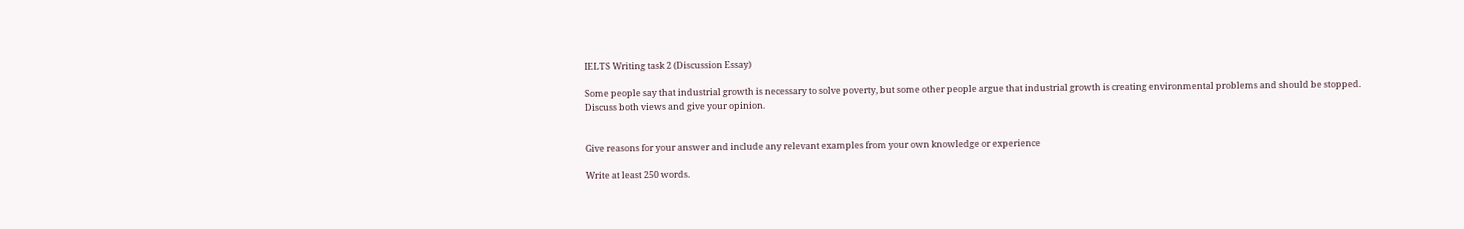IELTS Writing task 2 (Discussion Essay)

Some people say that industrial growth is necessary to solve poverty, but some other people argue that industrial growth is creating environmental problems and should be stopped.
Discuss both views and give your opinion.


Give reasons for your answer and include any relevant examples from your own knowledge or experience

Write at least 250 words.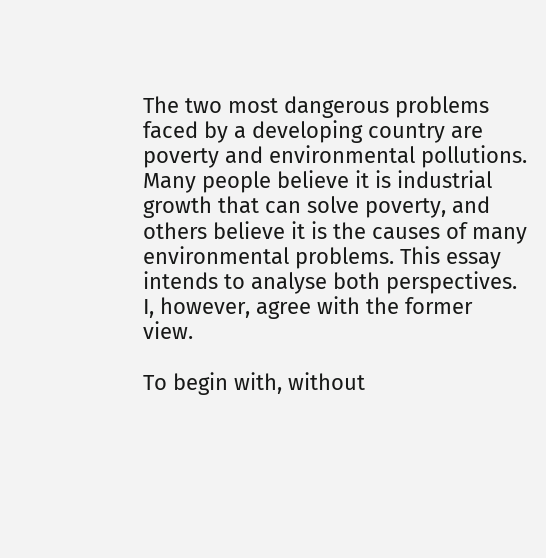The two most dangerous problems faced by a developing country are poverty and environmental pollutions. Many people believe it is industrial growth that can solve poverty, and others believe it is the causes of many environmental problems. This essay intends to analyse both perspectives. I, however, agree with the former view.

To begin with, without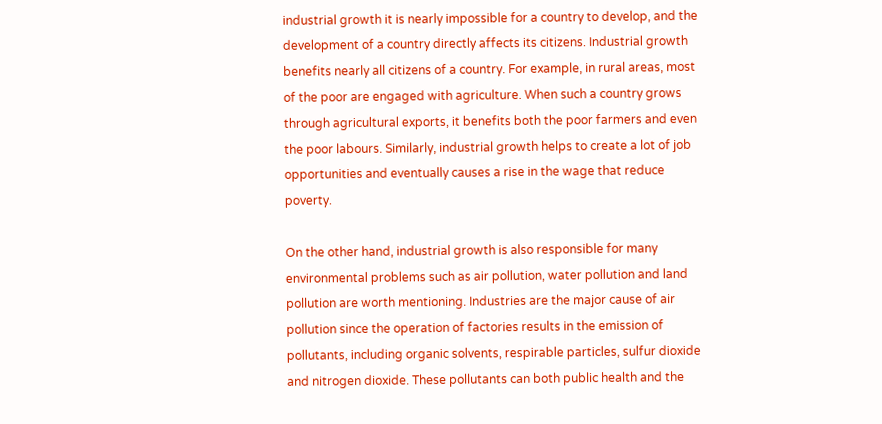industrial growth it is nearly impossible for a country to develop, and the development of a country directly affects its citizens. Industrial growth benefits nearly all citizens of a country. For example, in rural areas, most of the poor are engaged with agriculture. When such a country grows through agricultural exports, it benefits both the poor farmers and even the poor labours. Similarly, industrial growth helps to create a lot of job opportunities and eventually causes a rise in the wage that reduce poverty.

On the other hand, industrial growth is also responsible for many environmental problems such as air pollution, water pollution and land pollution are worth mentioning. Industries are the major cause of air pollution since the operation of factories results in the emission of pollutants, including organic solvents, respirable particles, sulfur dioxide and nitrogen dioxide. These pollutants can both public health and the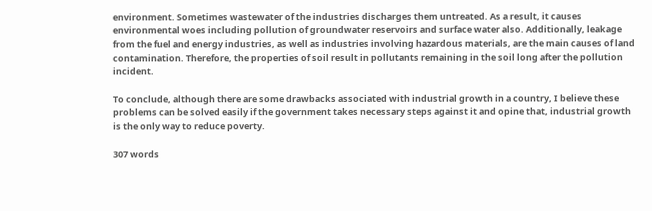environment. Sometimes wastewater of the industries discharges them untreated. As a result, it causes environmental woes including pollution of groundwater reservoirs and surface water also. Additionally, leakage from the fuel and energy industries, as well as industries involving hazardous materials, are the main causes of land contamination. Therefore, the properties of soil result in pollutants remaining in the soil long after the pollution incident.

To conclude, although there are some drawbacks associated with industrial growth in a country, I believe these problems can be solved easily if the government takes necessary steps against it and opine that, industrial growth is the only way to reduce poverty.

307 words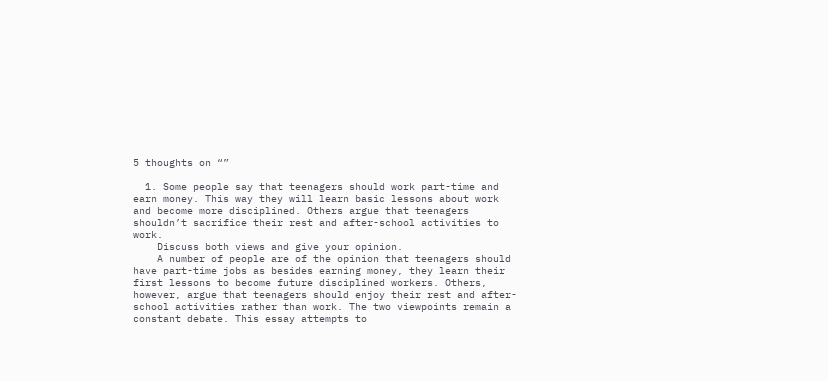5 thoughts on “”

  1. Some people say that teenagers should work part-time and earn money. This way they will learn basic lessons about work and become more disciplined. Others argue that teenagers shouldn’t sacrifice their rest and after-school activities to work.
    Discuss both views and give your opinion.
    A number of people are of the opinion that teenagers should have part-time jobs as besides earning money, they learn their first lessons to become future disciplined workers. Others, however, argue that teenagers should enjoy their rest and after-school activities rather than work. The two viewpoints remain a constant debate. This essay attempts to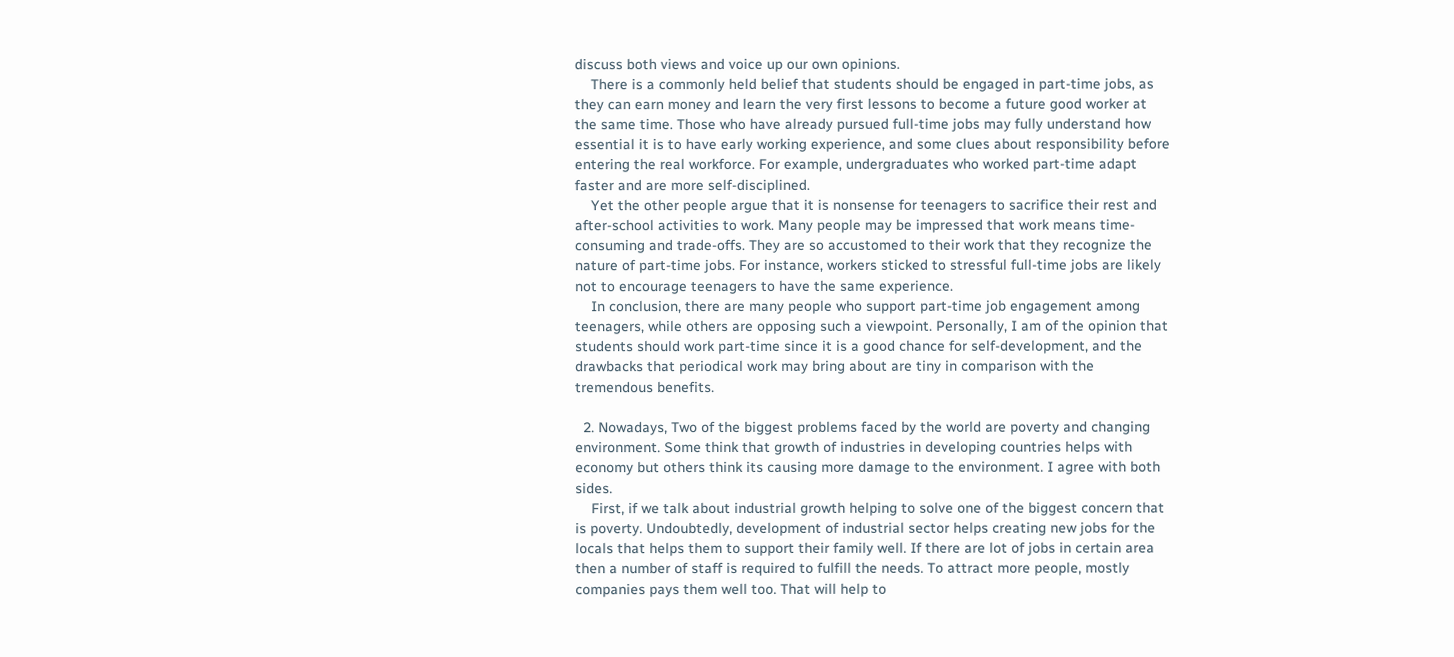discuss both views and voice up our own opinions.
    There is a commonly held belief that students should be engaged in part-time jobs, as they can earn money and learn the very first lessons to become a future good worker at the same time. Those who have already pursued full-time jobs may fully understand how essential it is to have early working experience, and some clues about responsibility before entering the real workforce. For example, undergraduates who worked part-time adapt faster and are more self-disciplined.
    Yet the other people argue that it is nonsense for teenagers to sacrifice their rest and after-school activities to work. Many people may be impressed that work means time-consuming and trade-offs. They are so accustomed to their work that they recognize the nature of part-time jobs. For instance, workers sticked to stressful full-time jobs are likely not to encourage teenagers to have the same experience.
    In conclusion, there are many people who support part-time job engagement among teenagers, while others are opposing such a viewpoint. Personally, I am of the opinion that students should work part-time since it is a good chance for self-development, and the drawbacks that periodical work may bring about are tiny in comparison with the tremendous benefits.

  2. Nowadays, Two of the biggest problems faced by the world are poverty and changing environment. Some think that growth of industries in developing countries helps with economy but others think its causing more damage to the environment. I agree with both sides.
    First, if we talk about industrial growth helping to solve one of the biggest concern that is poverty. Undoubtedly, development of industrial sector helps creating new jobs for the locals that helps them to support their family well. If there are lot of jobs in certain area then a number of staff is required to fulfill the needs. To attract more people, mostly companies pays them well too. That will help to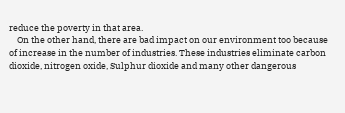reduce the poverty in that area.
    On the other hand, there are bad impact on our environment too because of increase in the number of industries. These industries eliminate carbon dioxide, nitrogen oxide, Sulphur dioxide and many other dangerous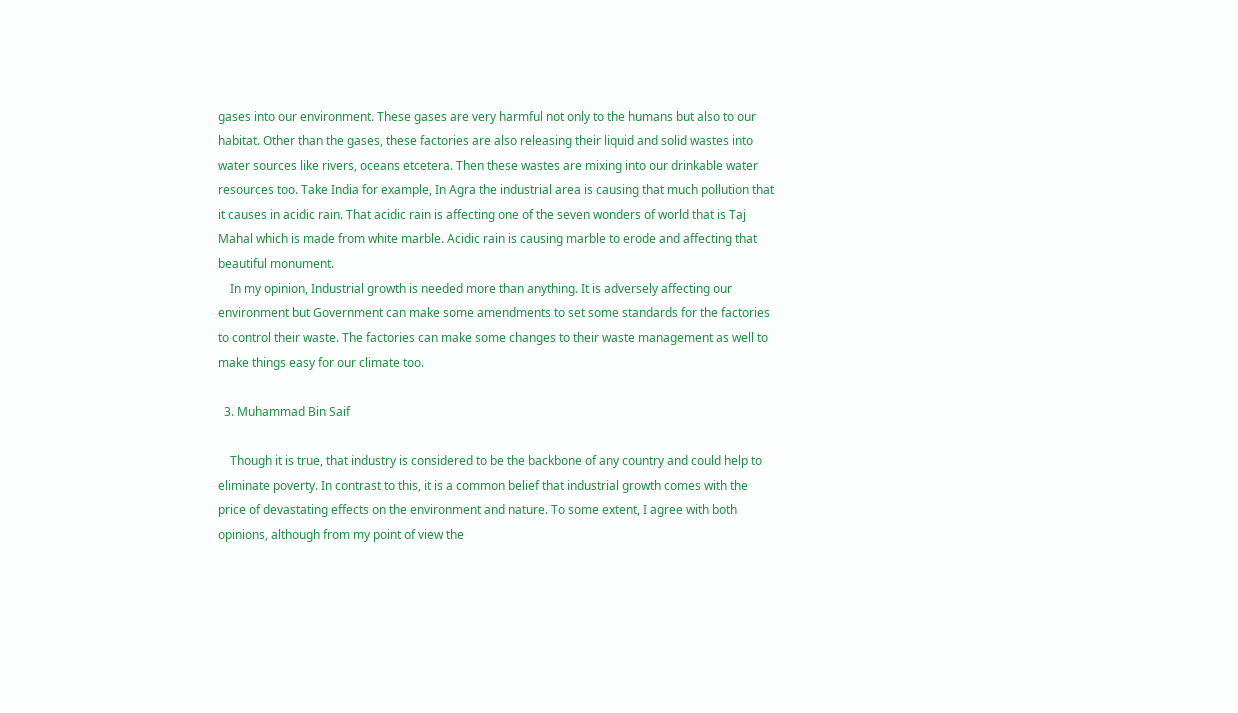gases into our environment. These gases are very harmful not only to the humans but also to our habitat. Other than the gases, these factories are also releasing their liquid and solid wastes into water sources like rivers, oceans etcetera. Then these wastes are mixing into our drinkable water resources too. Take India for example, In Agra the industrial area is causing that much pollution that it causes in acidic rain. That acidic rain is affecting one of the seven wonders of world that is Taj Mahal which is made from white marble. Acidic rain is causing marble to erode and affecting that beautiful monument.
    In my opinion, Industrial growth is needed more than anything. It is adversely affecting our environment but Government can make some amendments to set some standards for the factories to control their waste. The factories can make some changes to their waste management as well to make things easy for our climate too.

  3. Muhammad Bin Saif

    Though it is true, that industry is considered to be the backbone of any country and could help to eliminate poverty. In contrast to this, it is a common belief that industrial growth comes with the price of devastating effects on the environment and nature. To some extent, I agree with both opinions, although from my point of view the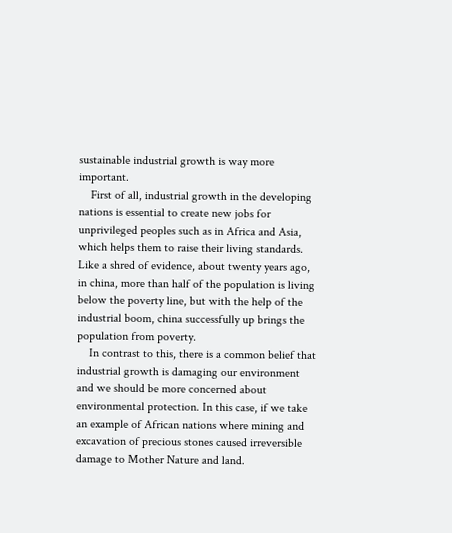sustainable industrial growth is way more important.
    First of all, industrial growth in the developing nations is essential to create new jobs for unprivileged peoples such as in Africa and Asia, which helps them to raise their living standards. Like a shred of evidence, about twenty years ago, in china, more than half of the population is living below the poverty line, but with the help of the industrial boom, china successfully up brings the population from poverty.
    In contrast to this, there is a common belief that industrial growth is damaging our environment and we should be more concerned about environmental protection. In this case, if we take an example of African nations where mining and excavation of precious stones caused irreversible damage to Mother Nature and land.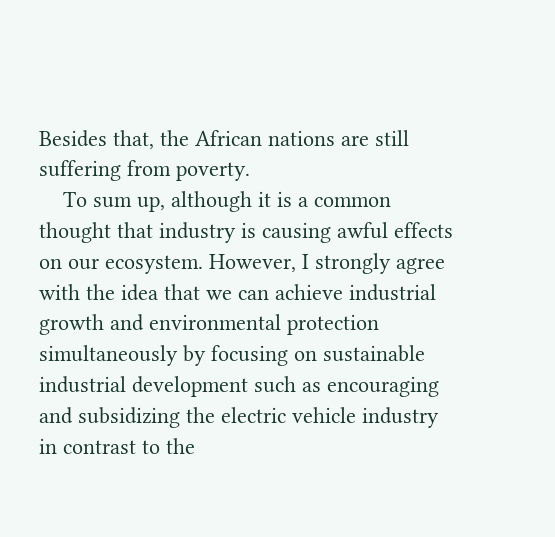Besides that, the African nations are still suffering from poverty.
    To sum up, although it is a common thought that industry is causing awful effects on our ecosystem. However, I strongly agree with the idea that we can achieve industrial growth and environmental protection simultaneously by focusing on sustainable industrial development such as encouraging and subsidizing the electric vehicle industry in contrast to the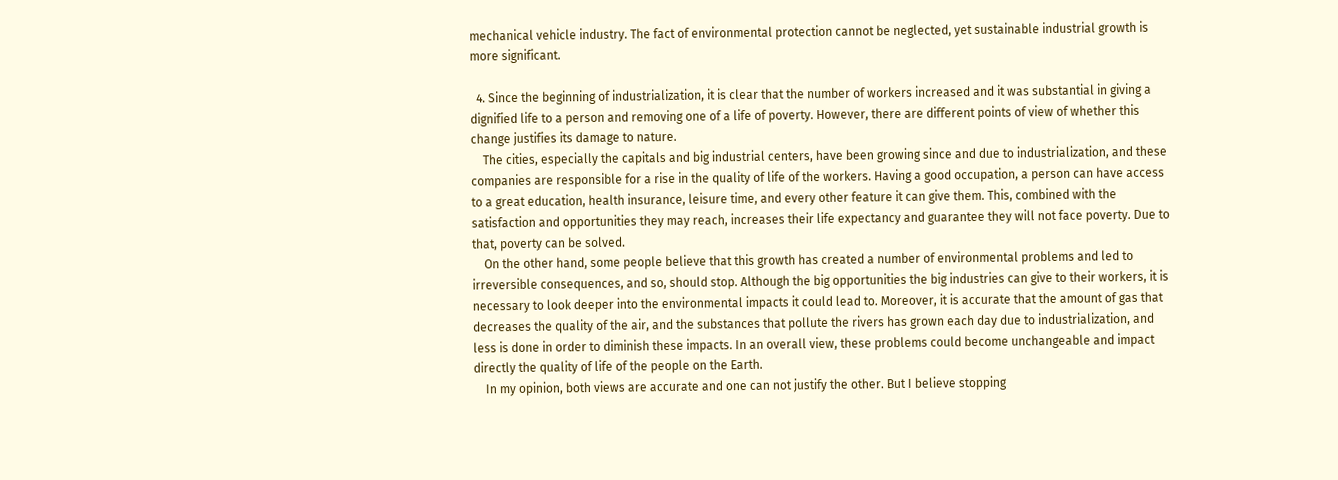mechanical vehicle industry. The fact of environmental protection cannot be neglected, yet sustainable industrial growth is more significant.

  4. Since the beginning of industrialization, it is clear that the number of workers increased and it was substantial in giving a dignified life to a person and removing one of a life of poverty. However, there are different points of view of whether this change justifies its damage to nature.
    The cities, especially the capitals and big industrial centers, have been growing since and due to industrialization, and these companies are responsible for a rise in the quality of life of the workers. Having a good occupation, a person can have access to a great education, health insurance, leisure time, and every other feature it can give them. This, combined with the satisfaction and opportunities they may reach, increases their life expectancy and guarantee they will not face poverty. Due to that, poverty can be solved.
    On the other hand, some people believe that this growth has created a number of environmental problems and led to irreversible consequences, and so, should stop. Although the big opportunities the big industries can give to their workers, it is necessary to look deeper into the environmental impacts it could lead to. Moreover, it is accurate that the amount of gas that decreases the quality of the air, and the substances that pollute the rivers has grown each day due to industrialization, and less is done in order to diminish these impacts. In an overall view, these problems could become unchangeable and impact directly the quality of life of the people on the Earth.
    In my opinion, both views are accurate and one can not justify the other. But I believe stopping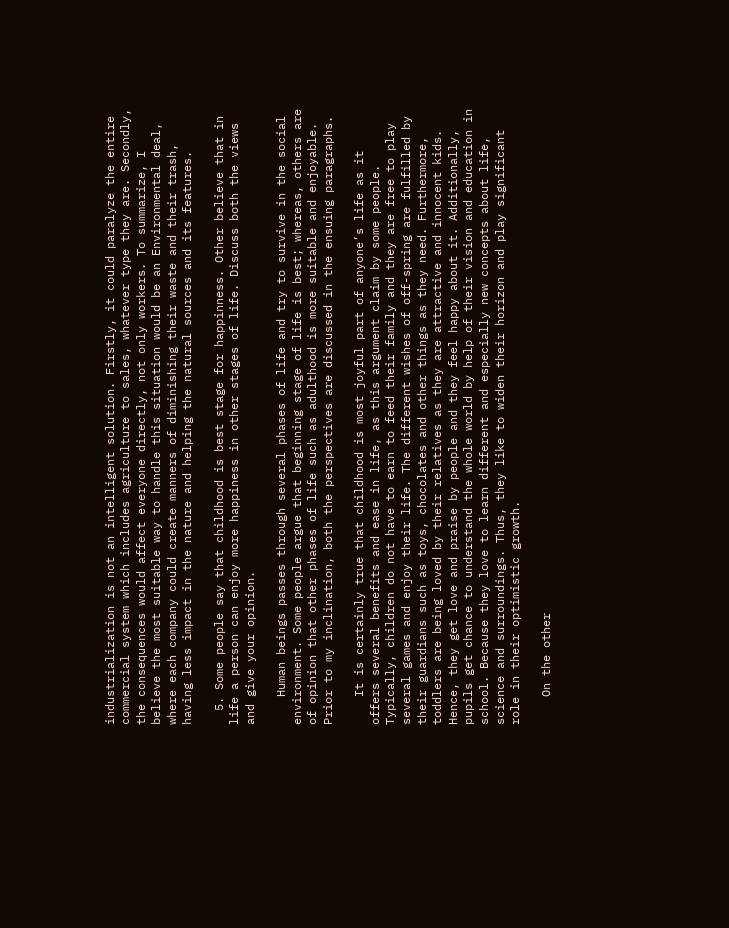industrialization is not an intelligent solution. Firstly, it could paralyze the entire commercial system which includes agriculture to sales, whatever type they are. Secondly, the consequences would affect everyone directly, not only workers. To summarize, I believe the most suitable way to handle this situation would be an Environmental deal, where each company could create manners of diminishing their waste and their trash, having less impact in the nature and helping the natural sources and its features.

  5. Some people say that childhood is best stage for happinness. Other believe that in life a person can enjoy more happiness in other stages of life. Discuss both the views and give your opinion.

    Human beings passes through several phases of life and try to survive in the social environment. Some people argue that beginning stage of life is best; whereas, others are of opinion that other phases of life such as adulthood is more suitable and enjoyable. Prior to my inclination, both the perspectives are discussed in the ensuing paragraphs.

    It is certainly true that childhood is most joyful part of anyone’s life as it offers several benefits and ease in life, as this argument claim by some people. Typically, children do not have to earn to feed their family and they are free to play several games and enjoy their life. The different wishes of off-spring are fulfilled by their guardians such as toys, chocolates and other things as they need. Furthermore, toddlers are being loved by their relatives as they are attractive and innocent kids. Hence, they get love and praise by people and they feel happy about it. Additionally, pupils get chance to understand the whole world by help of their vision and education in school. Because they love to learn different and especially new concepts about life, science and surroundings. Thus, they like to widen their horizon and play significant role in their optimistic growth.

    On the other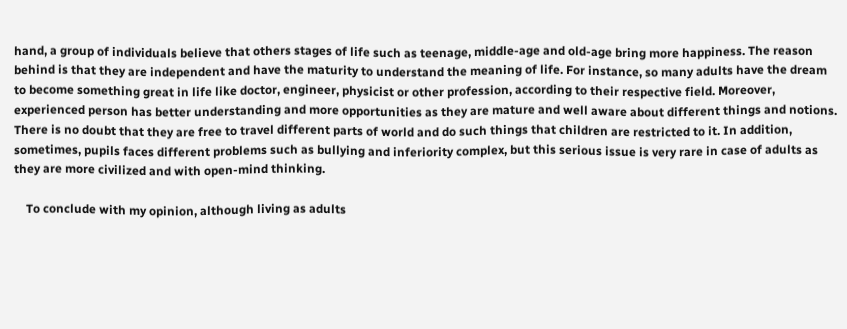hand, a group of individuals believe that others stages of life such as teenage, middle-age and old-age bring more happiness. The reason behind is that they are independent and have the maturity to understand the meaning of life. For instance, so many adults have the dream to become something great in life like doctor, engineer, physicist or other profession, according to their respective field. Moreover, experienced person has better understanding and more opportunities as they are mature and well aware about different things and notions. There is no doubt that they are free to travel different parts of world and do such things that children are restricted to it. In addition, sometimes, pupils faces different problems such as bullying and inferiority complex, but this serious issue is very rare in case of adults as they are more civilized and with open-mind thinking.

    To conclude with my opinion, although living as adults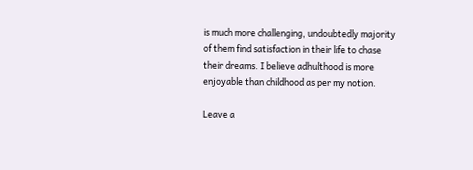is much more challenging, undoubtedly majority of them find satisfaction in their life to chase their dreams. I believe adhulthood is more enjoyable than childhood as per my notion.

Leave a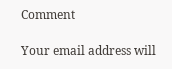Comment

Your email address will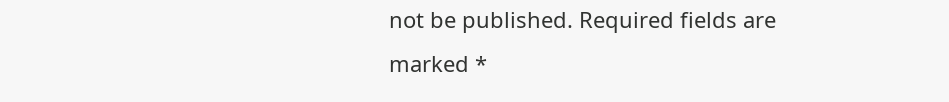not be published. Required fields are marked *